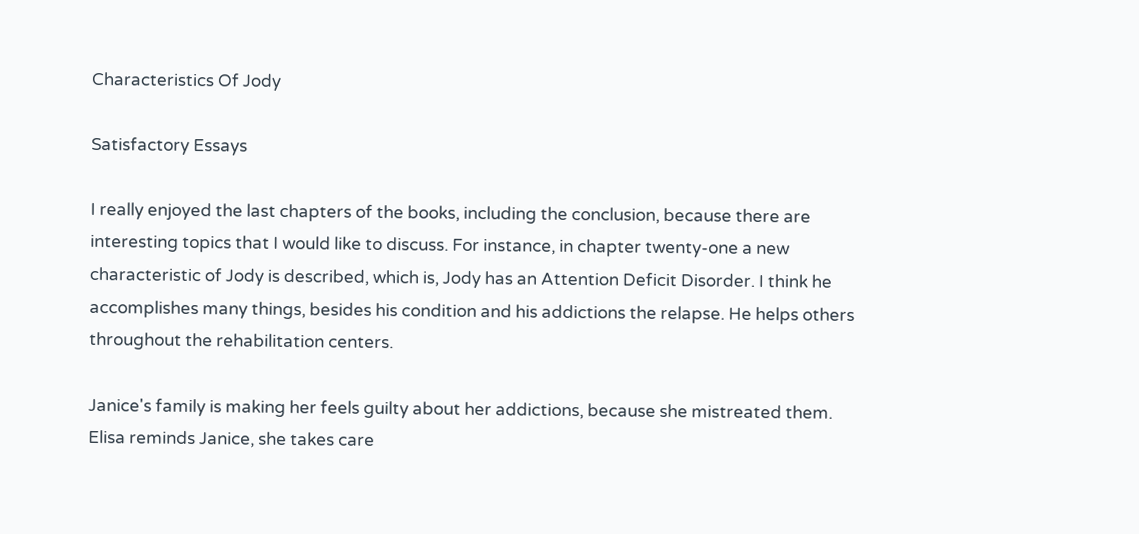Characteristics Of Jody

Satisfactory Essays

I really enjoyed the last chapters of the books, including the conclusion, because there are interesting topics that I would like to discuss. For instance, in chapter twenty-one a new characteristic of Jody is described, which is, Jody has an Attention Deficit Disorder. I think he accomplishes many things, besides his condition and his addictions the relapse. He helps others throughout the rehabilitation centers.

Janice's family is making her feels guilty about her addictions, because she mistreated them. Elisa reminds Janice, she takes care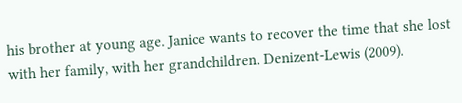his brother at young age. Janice wants to recover the time that she lost with her family, with her grandchildren. Denizent-Lewis (2009).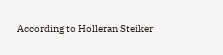According to Holleran Steiker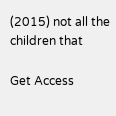(2015) not all the children that

Get Access